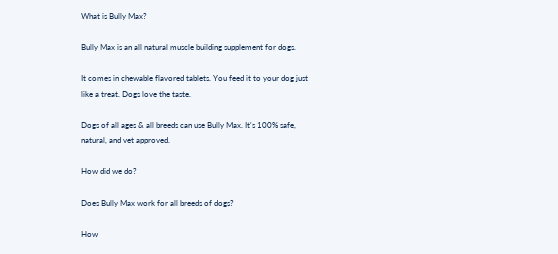What is Bully Max?

Bully Max is an all natural muscle building supplement for dogs.

It comes in chewable flavored tablets. You feed it to your dog just like a treat. Dogs love the taste.

Dogs of all ages & all breeds can use Bully Max. It's 100% safe, natural, and vet approved.

How did we do?

Does Bully Max work for all breeds of dogs?

How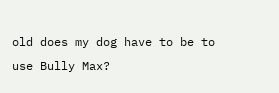old does my dog have to be to use Bully Max?